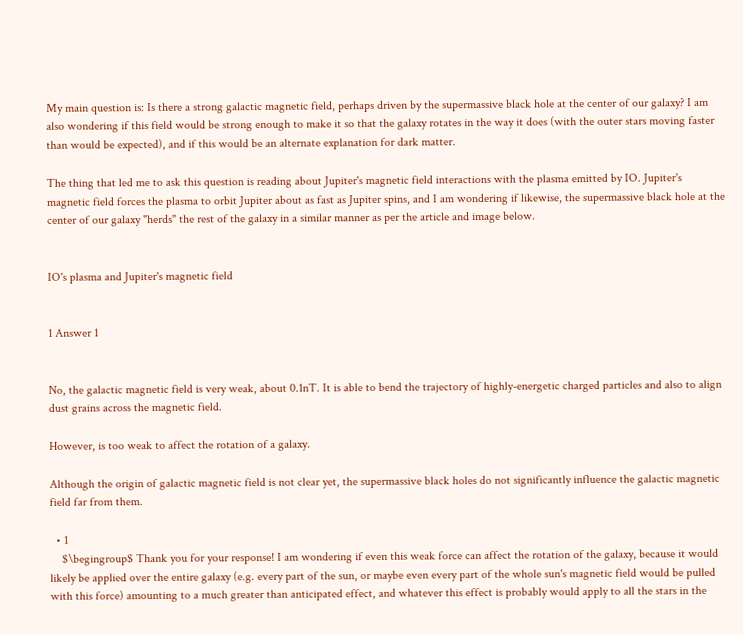My main question is: Is there a strong galactic magnetic field, perhaps driven by the supermassive black hole at the center of our galaxy? I am also wondering if this field would be strong enough to make it so that the galaxy rotates in the way it does (with the outer stars moving faster than would be expected), and if this would be an alternate explanation for dark matter.

The thing that led me to ask this question is reading about Jupiter's magnetic field interactions with the plasma emitted by IO. Jupiter's magnetic field forces the plasma to orbit Jupiter about as fast as Jupiter spins, and I am wondering if likewise, the supermassive black hole at the center of our galaxy "herds" the rest of the galaxy in a similar manner as per the article and image below.


IO's plasma and Jupiter's magnetic field


1 Answer 1


No, the galactic magnetic field is very weak, about 0.1nT. It is able to bend the trajectory of highly-energetic charged particles and also to align dust grains across the magnetic field.

However, is too weak to affect the rotation of a galaxy.

Although the origin of galactic magnetic field is not clear yet, the supermassive black holes do not significantly influence the galactic magnetic field far from them.

  • 1
    $\begingroup$ Thank you for your response! I am wondering if even this weak force can affect the rotation of the galaxy, because it would likely be applied over the entire galaxy (e.g. every part of the sun, or maybe even every part of the whole sun's magnetic field would be pulled with this force) amounting to a much greater than anticipated effect, and whatever this effect is probably would apply to all the stars in the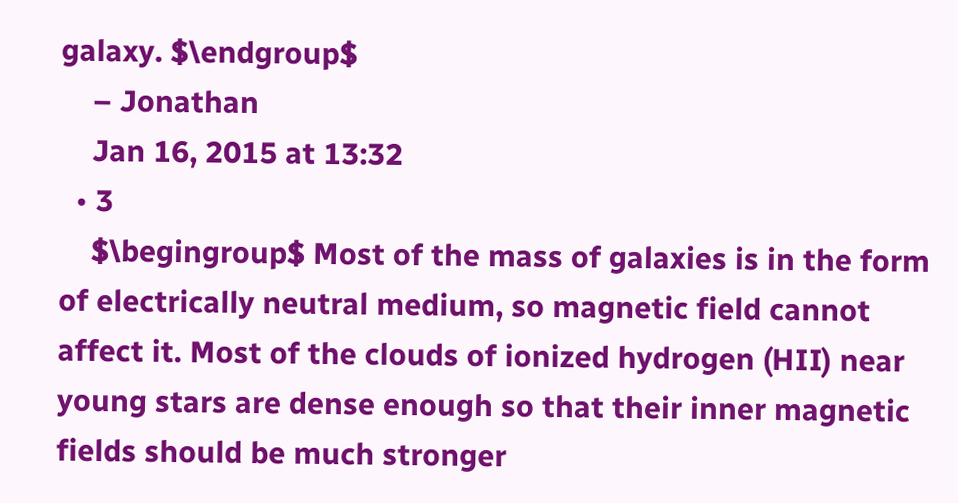galaxy. $\endgroup$
    – Jonathan
    Jan 16, 2015 at 13:32
  • 3
    $\begingroup$ Most of the mass of galaxies is in the form of electrically neutral medium, so magnetic field cannot affect it. Most of the clouds of ionized hydrogen (HII) near young stars are dense enough so that their inner magnetic fields should be much stronger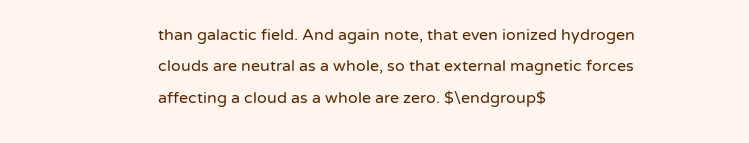than galactic field. And again note, that even ionized hydrogen clouds are neutral as a whole, so that external magnetic forces affecting a cloud as a whole are zero. $\endgroup$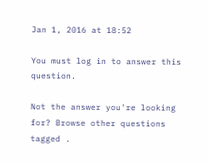Jan 1, 2016 at 18:52

You must log in to answer this question.

Not the answer you're looking for? Browse other questions tagged .